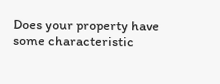Does your property have some characteristic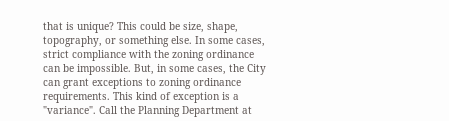that is unique? This could be size, shape, topography, or something else. In some cases, strict compliance with the zoning ordinance can be impossible. But, in some cases, the City can grant exceptions to zoning ordinance requirements. This kind of exception is a "variance". Call the Planning Department at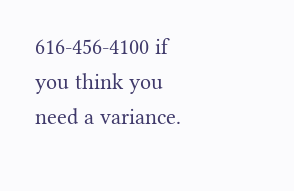616-456-4100 if you think you need a variance.